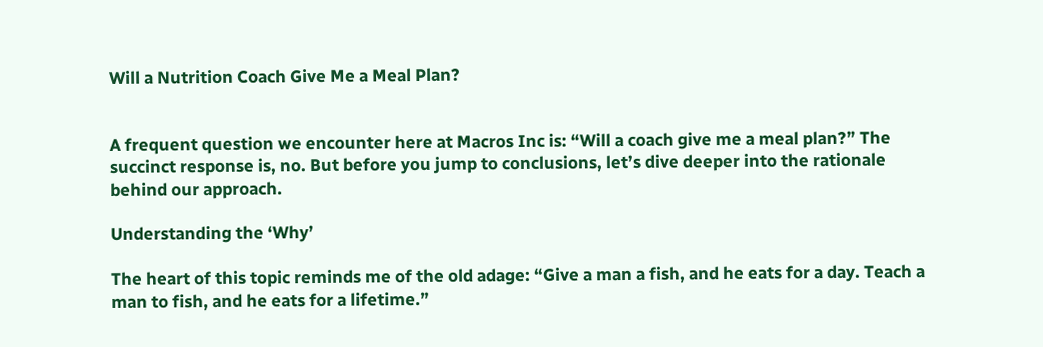Will a Nutrition Coach Give Me a Meal Plan?


A frequent question we encounter here at Macros Inc is: “Will a coach give me a meal plan?” The succinct response is, no. But before you jump to conclusions, let’s dive deeper into the rationale behind our approach.

Understanding the ‘Why’

The heart of this topic reminds me of the old adage: “Give a man a fish, and he eats for a day. Teach a man to fish, and he eats for a lifetime.”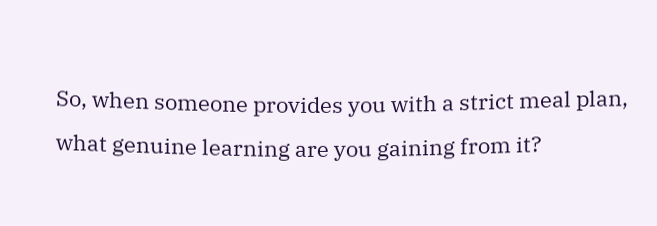So, when someone provides you with a strict meal plan, what genuine learning are you gaining from it?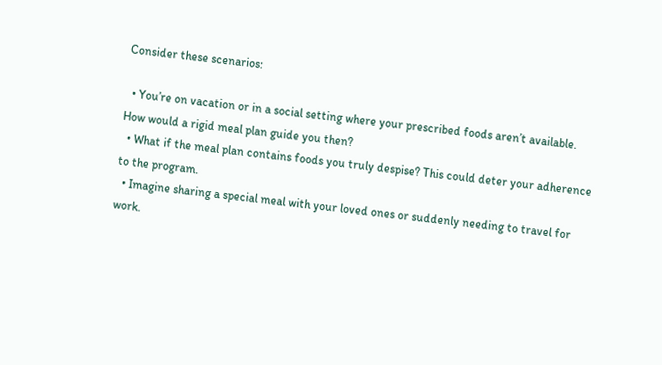Consider these scenarios:

  • You’re on vacation or in a social setting where your prescribed foods aren’t available. How would a rigid meal plan guide you then?
  • What if the meal plan contains foods you truly despise? This could deter your adherence to the program.
  • Imagine sharing a special meal with your loved ones or suddenly needing to travel for work.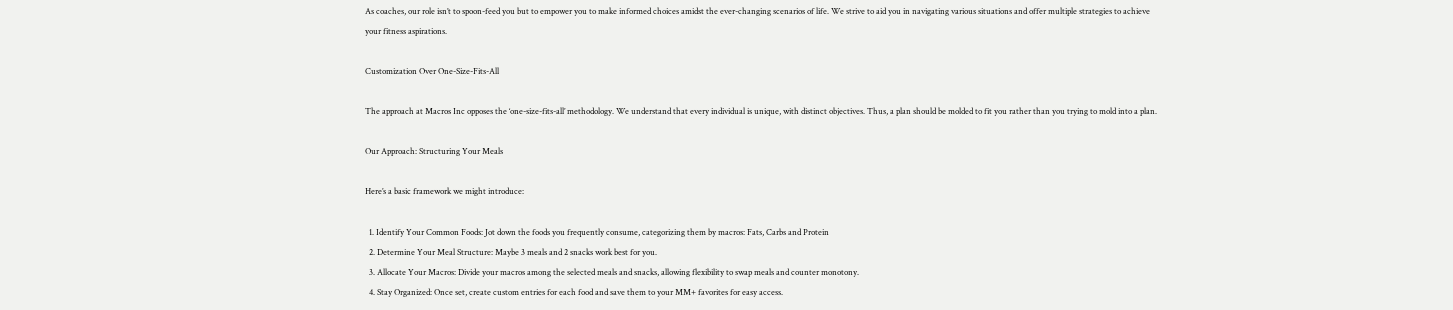As coaches, our role isn’t to spoon-feed you but to empower you to make informed choices amidst the ever-changing scenarios of life. We strive to aid you in navigating various situations and offer multiple strategies to achieve your fitness aspirations.

Customization Over One-Size-Fits-All

The approach at Macros Inc opposes the ‘one-size-fits-all’ methodology. We understand that every individual is unique, with distinct objectives. Thus, a plan should be molded to fit you rather than you trying to mold into a plan.

Our Approach: Structuring Your Meals

Here’s a basic framework we might introduce:

  1. Identify Your Common Foods: Jot down the foods you frequently consume, categorizing them by macros: Fats, Carbs and Protein
  2. Determine Your Meal Structure: Maybe 3 meals and 2 snacks work best for you.
  3. Allocate Your Macros: Divide your macros among the selected meals and snacks, allowing flexibility to swap meals and counter monotony.
  4. Stay Organized: Once set, create custom entries for each food and save them to your MM+ favorites for easy access.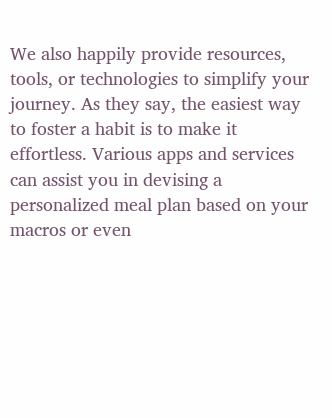We also happily provide resources, tools, or technologies to simplify your journey. As they say, the easiest way to foster a habit is to make it effortless. Various apps and services can assist you in devising a personalized meal plan based on your macros or even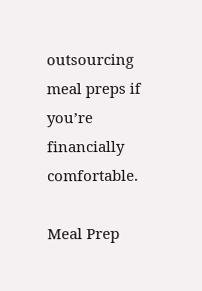outsourcing meal preps if you’re financially comfortable.

Meal Prep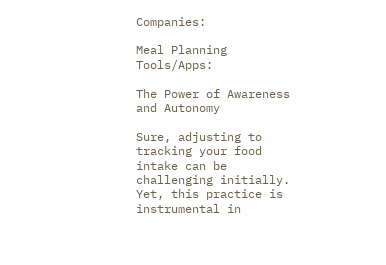Companies:

Meal Planning Tools/Apps:

The Power of Awareness and Autonomy

Sure, adjusting to tracking your food intake can be challenging initially. Yet, this practice is instrumental in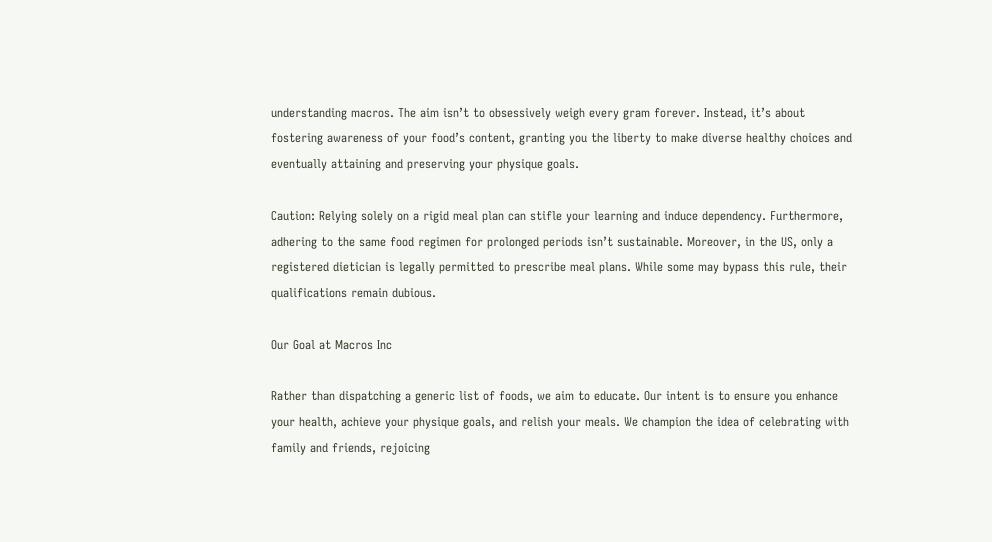understanding macros. The aim isn’t to obsessively weigh every gram forever. Instead, it’s about fostering awareness of your food’s content, granting you the liberty to make diverse healthy choices and eventually attaining and preserving your physique goals.

Caution: Relying solely on a rigid meal plan can stifle your learning and induce dependency. Furthermore, adhering to the same food regimen for prolonged periods isn’t sustainable. Moreover, in the US, only a registered dietician is legally permitted to prescribe meal plans. While some may bypass this rule, their qualifications remain dubious.

Our Goal at Macros Inc

Rather than dispatching a generic list of foods, we aim to educate. Our intent is to ensure you enhance your health, achieve your physique goals, and relish your meals. We champion the idea of celebrating with family and friends, rejoicing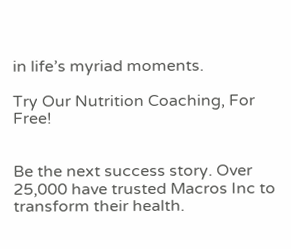in life’s myriad moments.

Try Our Nutrition Coaching, For Free!


Be the next success story. Over 25,000 have trusted Macros Inc to transform their health.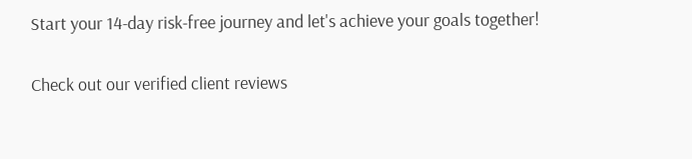Start your 14-day risk-free journey and let's achieve your goals together!

Check out our verified client reviews